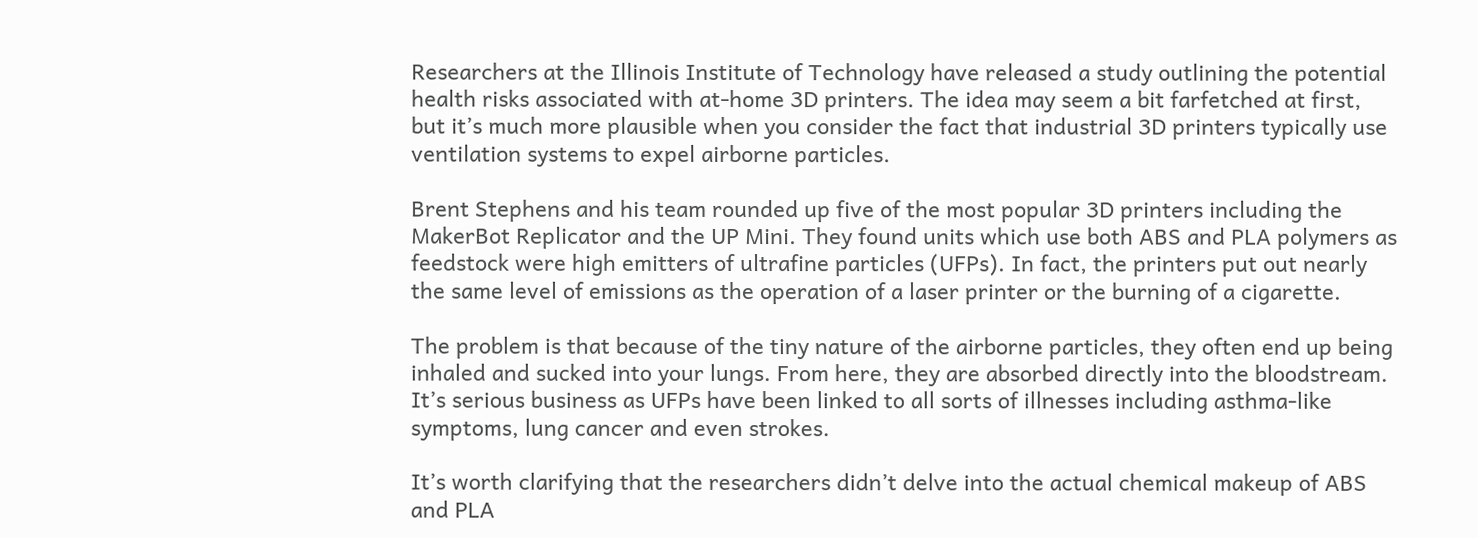Researchers at the Illinois Institute of Technology have released a study outlining the potential health risks associated with at-home 3D printers. The idea may seem a bit farfetched at first, but it’s much more plausible when you consider the fact that industrial 3D printers typically use ventilation systems to expel airborne particles.

Brent Stephens and his team rounded up five of the most popular 3D printers including the MakerBot Replicator and the UP Mini. They found units which use both ABS and PLA polymers as feedstock were high emitters of ultrafine particles (UFPs). In fact, the printers put out nearly the same level of emissions as the operation of a laser printer or the burning of a cigarette.

The problem is that because of the tiny nature of the airborne particles, they often end up being inhaled and sucked into your lungs. From here, they are absorbed directly into the bloodstream. It’s serious business as UFPs have been linked to all sorts of illnesses including asthma-like symptoms, lung cancer and even strokes.

It’s worth clarifying that the researchers didn’t delve into the actual chemical makeup of ABS and PLA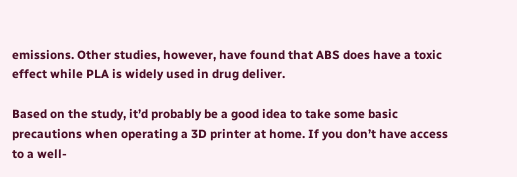emissions. Other studies, however, have found that ABS does have a toxic effect while PLA is widely used in drug deliver.

Based on the study, it’d probably be a good idea to take some basic precautions when operating a 3D printer at home. If you don’t have access to a well-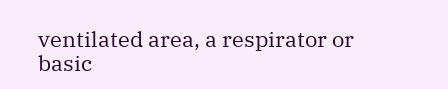ventilated area, a respirator or basic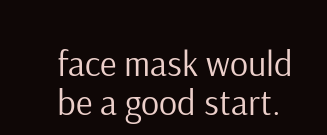face mask would be a good start.